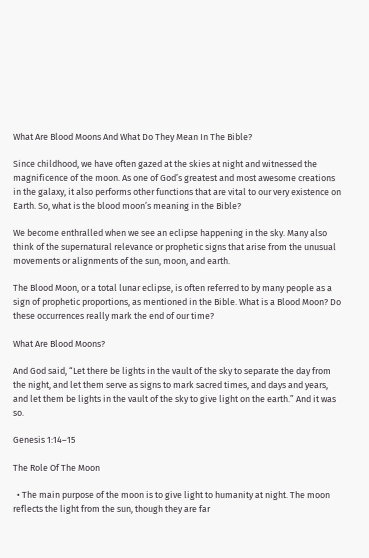What Are Blood Moons And What Do They Mean In The Bible?

Since childhood, we have often gazed at the skies at night and witnessed the magnificence of the moon. As one of God’s greatest and most awesome creations in the galaxy, it also performs other functions that are vital to our very existence on Earth. So, what is the blood moon’s meaning in the Bible?

We become enthralled when we see an eclipse happening in the sky. Many also think of the supernatural relevance or prophetic signs that arise from the unusual movements or alignments of the sun, moon, and earth.

The Blood Moon, or a total lunar eclipse, is often referred to by many people as a sign of prophetic proportions, as mentioned in the Bible. What is a Blood Moon? Do these occurrences really mark the end of our time?

What Are Blood Moons?

And God said, “Let there be lights in the vault of the sky to separate the day from the night, and let them serve as signs to mark sacred times, and days and years, and let them be lights in the vault of the sky to give light on the earth.” And it was so.

Genesis 1:14–15

The Role Of The Moon

  • The main purpose of the moon is to give light to humanity at night. The moon reflects the light from the sun, though they are far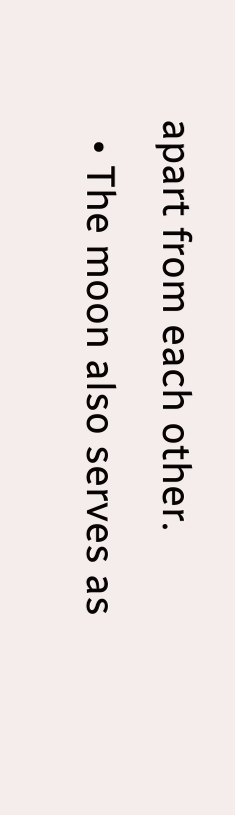apart from each other.
  • The moon also serves as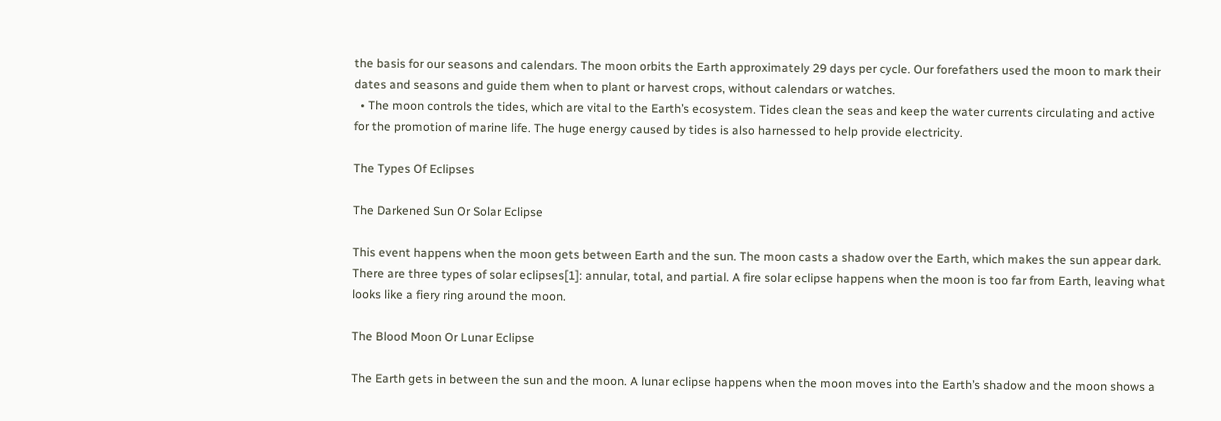the basis for our seasons and calendars. The moon orbits the Earth approximately 29 days per cycle. Our forefathers used the moon to mark their dates and seasons and guide them when to plant or harvest crops, without calendars or watches.
  • The moon controls the tides, which are vital to the Earth’s ecosystem. Tides clean the seas and keep the water currents circulating and active for the promotion of marine life. The huge energy caused by tides is also harnessed to help provide electricity.

The Types Of Eclipses

The Darkened Sun Or Solar Eclipse

This event happens when the moon gets between Earth and the sun. The moon casts a shadow over the Earth, which makes the sun appear dark. There are three types of solar eclipses[1]: annular, total, and partial. A fire solar eclipse happens when the moon is too far from Earth, leaving what looks like a fiery ring around the moon.

The Blood Moon Or Lunar Eclipse

The Earth gets in between the sun and the moon. A lunar eclipse happens when the moon moves into the Earth’s shadow and the moon shows a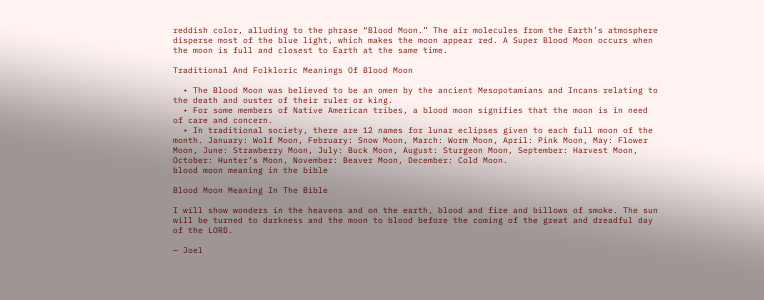reddish color, alluding to the phrase “Blood Moon.” The air molecules from the Earth’s atmosphere disperse most of the blue light, which makes the moon appear red. A Super Blood Moon occurs when the moon is full and closest to Earth at the same time.

Traditional And Folkloric Meanings Of Blood Moon

  • The Blood Moon was believed to be an omen by the ancient Mesopotamians and Incans relating to the death and ouster of their ruler or king.
  • For some members of Native American tribes, a blood moon signifies that the moon is in need of care and concern.
  • In traditional society, there are 12 names for lunar eclipses given to each full moon of the month. January: Wolf Moon, February: Snow Moon, March: Worm Moon, April: Pink Moon, May: Flower Moon, June: Strawberry Moon, July: Buck Moon, August: Sturgeon Moon, September: Harvest Moon, October: Hunter’s Moon, November: Beaver Moon, December: Cold Moon.
blood moon meaning in the bible

Blood Moon Meaning In The Bible

I will show wonders in the heavens and on the earth, blood and fire and billows of smoke. The sun will be turned to darkness and the moon to blood before the coming of the great and dreadful day of the LORD.

— Joel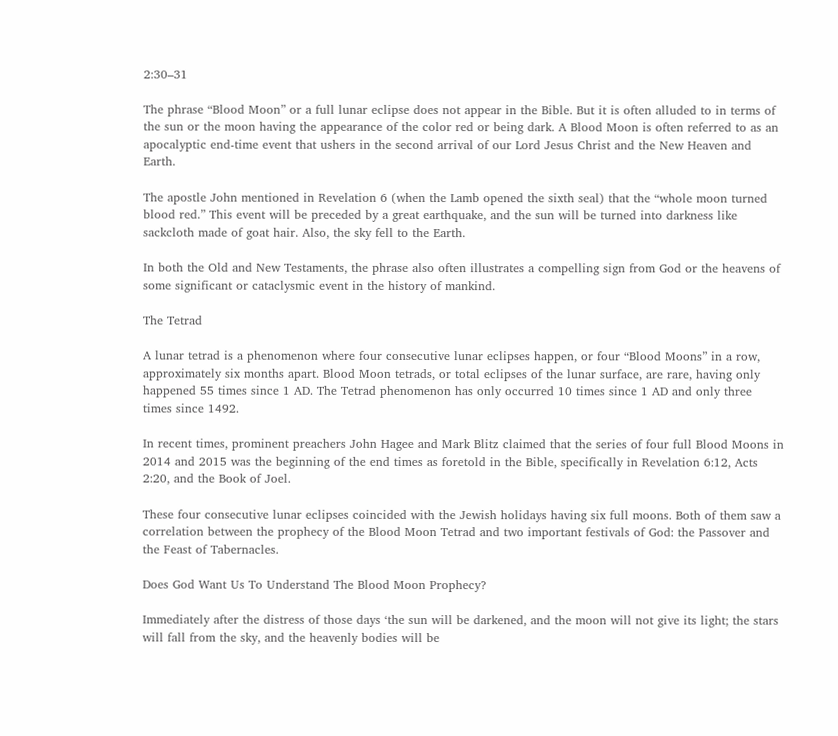2:30–31

The phrase “Blood Moon” or a full lunar eclipse does not appear in the Bible. But it is often alluded to in terms of the sun or the moon having the appearance of the color red or being dark. A Blood Moon is often referred to as an apocalyptic end-time event that ushers in the second arrival of our Lord Jesus Christ and the New Heaven and Earth.

The apostle John mentioned in Revelation 6 (when the Lamb opened the sixth seal) that the “whole moon turned blood red.” This event will be preceded by a great earthquake, and the sun will be turned into darkness like sackcloth made of goat hair. Also, the sky fell to the Earth.

In both the Old and New Testaments, the phrase also often illustrates a compelling sign from God or the heavens of some significant or cataclysmic event in the history of mankind.

The Tetrad

A lunar tetrad is a phenomenon where four consecutive lunar eclipses happen, or four “Blood Moons” in a row, approximately six months apart. Blood Moon tetrads, or total eclipses of the lunar surface, are rare, having only happened 55 times since 1 AD. The Tetrad phenomenon has only occurred 10 times since 1 AD and only three times since 1492.

In recent times, prominent preachers John Hagee and Mark Blitz claimed that the series of four full Blood Moons in 2014 and 2015 was the beginning of the end times as foretold in the Bible, specifically in Revelation 6:12, Acts 2:20, and the Book of Joel.

These four consecutive lunar eclipses coincided with the Jewish holidays having six full moons. Both of them saw a correlation between the prophecy of the Blood Moon Tetrad and two important festivals of God: the Passover and the Feast of Tabernacles.

Does God Want Us To Understand The Blood Moon Prophecy?

Immediately after the distress of those days ‘the sun will be darkened, and the moon will not give its light; the stars will fall from the sky, and the heavenly bodies will be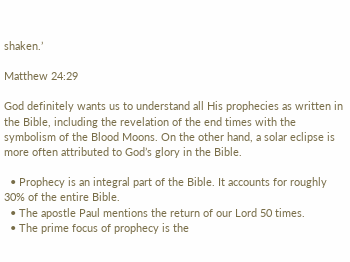shaken.’

Matthew 24:29

God definitely wants us to understand all His prophecies as written in the Bible, including the revelation of the end times with the symbolism of the Blood Moons. On the other hand, a solar eclipse is more often attributed to God’s glory in the Bible.

  • Prophecy is an integral part of the Bible. It accounts for roughly 30% of the entire Bible.
  • The apostle Paul mentions the return of our Lord 50 times.
  • The prime focus of prophecy is the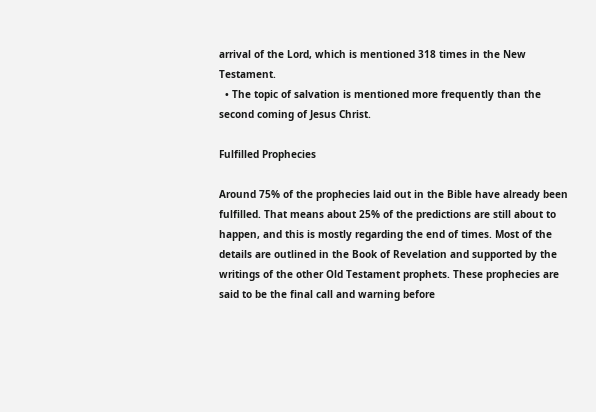arrival of the Lord, which is mentioned 318 times in the New Testament.
  • The topic of salvation is mentioned more frequently than the second coming of Jesus Christ.

Fulfilled Prophecies

Around 75% of the prophecies laid out in the Bible have already been fulfilled. That means about 25% of the predictions are still about to happen, and this is mostly regarding the end of times. Most of the details are outlined in the Book of Revelation and supported by the writings of the other Old Testament prophets. These prophecies are said to be the final call and warning before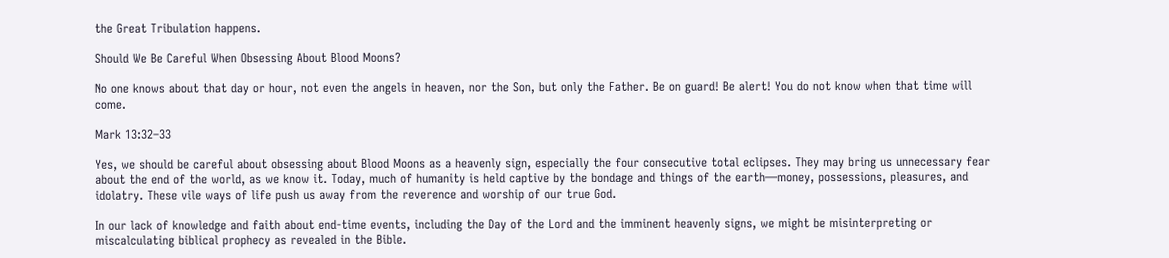the Great Tribulation happens.

Should We Be Careful When Obsessing About Blood Moons?

No one knows about that day or hour, not even the angels in heaven, nor the Son, but only the Father. Be on guard! Be alert! You do not know when that time will come.

Mark 13:32–33

Yes, we should be careful about obsessing about Blood Moons as a heavenly sign, especially the four consecutive total eclipses. They may bring us unnecessary fear about the end of the world, as we know it. Today, much of humanity is held captive by the bondage and things of the earth—money, possessions, pleasures, and idolatry. These vile ways of life push us away from the reverence and worship of our true God.

In our lack of knowledge and faith about end-time events, including the Day of the Lord and the imminent heavenly signs, we might be misinterpreting or miscalculating biblical prophecy as revealed in the Bible.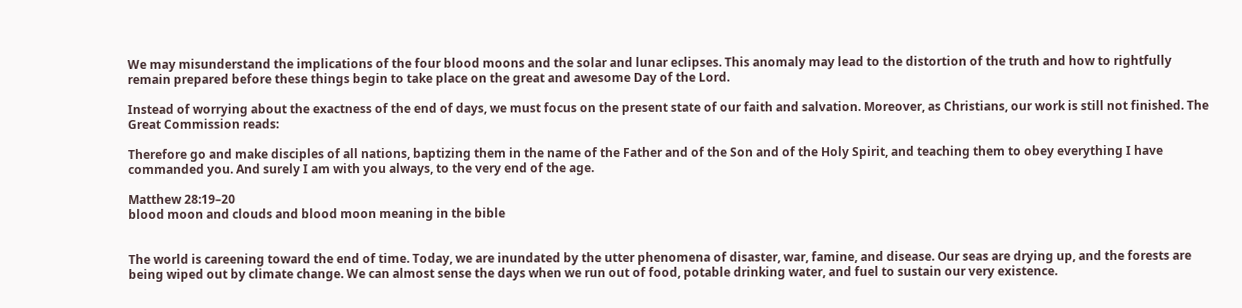We may misunderstand the implications of the four blood moons and the solar and lunar eclipses. This anomaly may lead to the distortion of the truth and how to rightfully remain prepared before these things begin to take place on the great and awesome Day of the Lord.

Instead of worrying about the exactness of the end of days, we must focus on the present state of our faith and salvation. Moreover, as Christians, our work is still not finished. The Great Commission reads:

Therefore go and make disciples of all nations, baptizing them in the name of the Father and of the Son and of the Holy Spirit, and teaching them to obey everything I have commanded you. And surely I am with you always, to the very end of the age.

Matthew 28:19–20
blood moon and clouds and blood moon meaning in the bible


The world is careening toward the end of time. Today, we are inundated by the utter phenomena of disaster, war, famine, and disease. Our seas are drying up, and the forests are being wiped out by climate change. We can almost sense the days when we run out of food, potable drinking water, and fuel to sustain our very existence.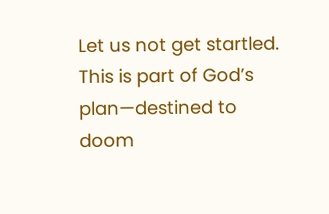Let us not get startled. This is part of God’s plan—destined to doom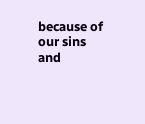because of our sins and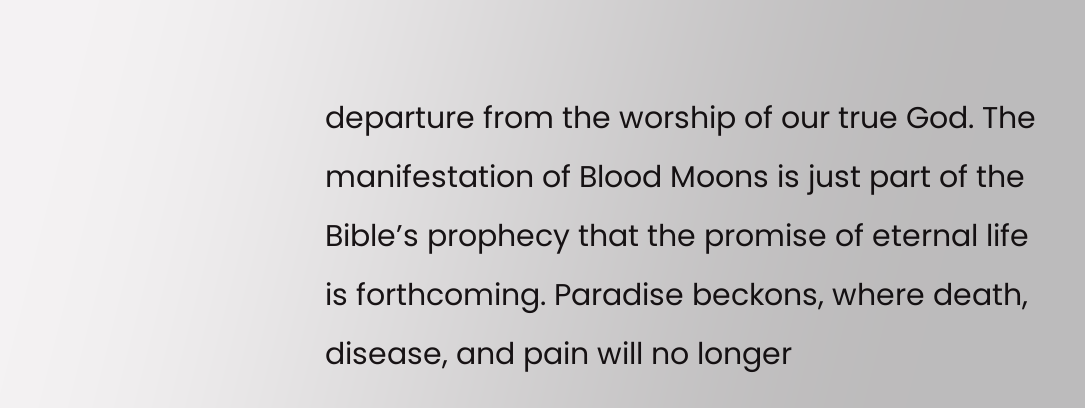departure from the worship of our true God. The manifestation of Blood Moons is just part of the Bible’s prophecy that the promise of eternal life is forthcoming. Paradise beckons, where death, disease, and pain will no longer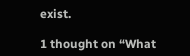exist.

1 thought on “What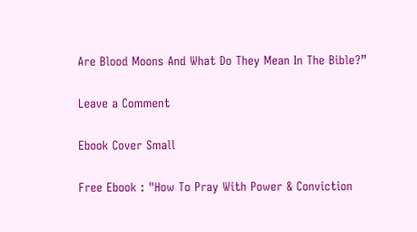Are Blood Moons And What Do They Mean In The Bible?”

Leave a Comment

Ebook Cover Small

Free Ebook : "How To Pray With Power & Conviction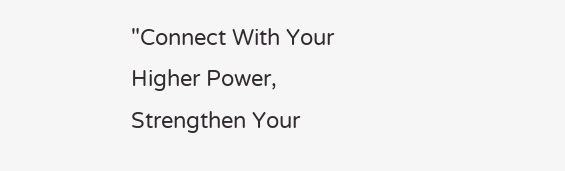"Connect With Your Higher Power, Strengthen Your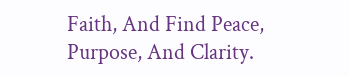Faith, And Find Peace, Purpose, And Clarity.